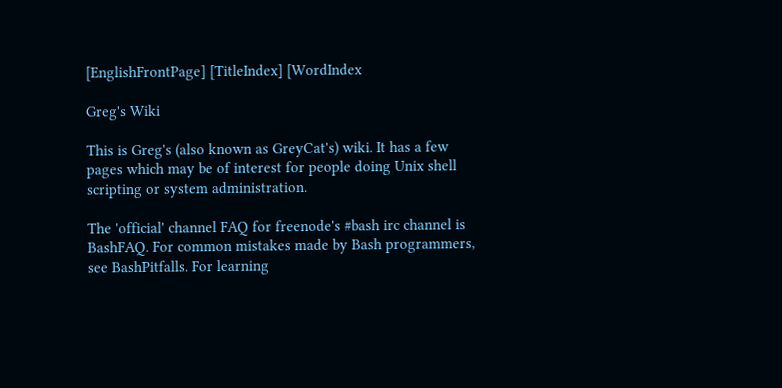[EnglishFrontPage] [TitleIndex] [WordIndex

Greg's Wiki

This is Greg's (also known as GreyCat's) wiki. It has a few pages which may be of interest for people doing Unix shell scripting or system administration.

The 'official' channel FAQ for freenode's #bash irc channel is BashFAQ. For common mistakes made by Bash programmers, see BashPitfalls. For learning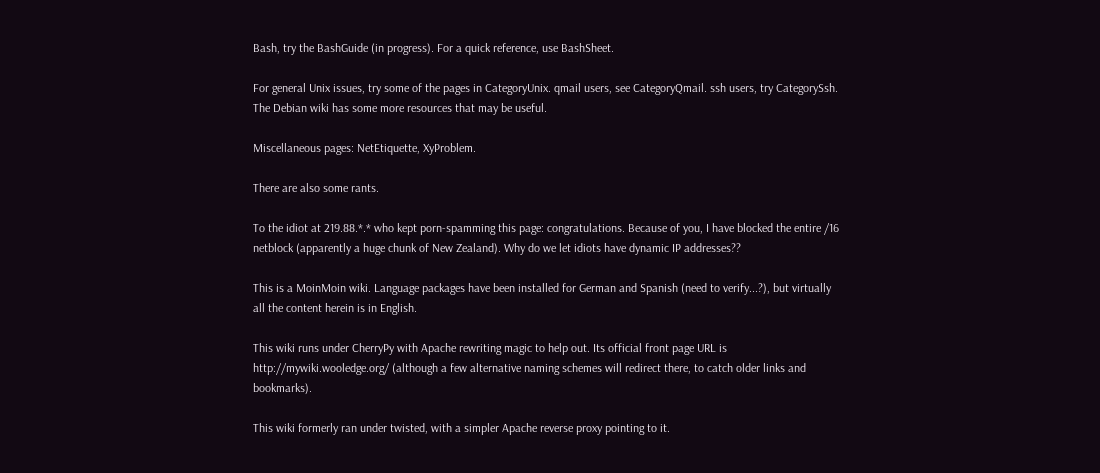Bash, try the BashGuide (in progress). For a quick reference, use BashSheet.

For general Unix issues, try some of the pages in CategoryUnix. qmail users, see CategoryQmail. ssh users, try CategorySsh. The Debian wiki has some more resources that may be useful.

Miscellaneous pages: NetEtiquette, XyProblem.

There are also some rants.

To the idiot at 219.88.*.* who kept porn-spamming this page: congratulations. Because of you, I have blocked the entire /16 netblock (apparently a huge chunk of New Zealand). Why do we let idiots have dynamic IP addresses??

This is a MoinMoin wiki. Language packages have been installed for German and Spanish (need to verify...?), but virtually all the content herein is in English.

This wiki runs under CherryPy with Apache rewriting magic to help out. Its official front page URL is http://mywiki.wooledge.org/ (although a few alternative naming schemes will redirect there, to catch older links and bookmarks).

This wiki formerly ran under twisted, with a simpler Apache reverse proxy pointing to it.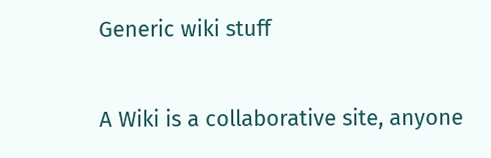Generic wiki stuff

A Wiki is a collaborative site, anyone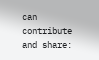can contribute and share: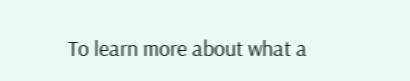To learn more about what a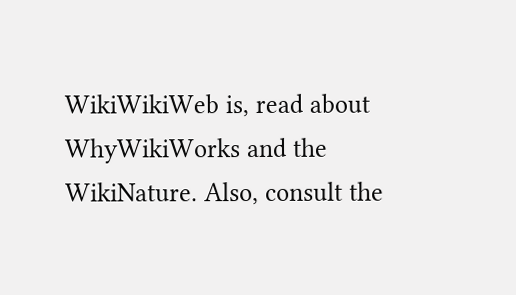WikiWikiWeb is, read about WhyWikiWorks and the WikiNature. Also, consult the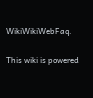WikiWikiWebFaq.

This wiki is powered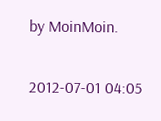by MoinMoin.

2012-07-01 04:05